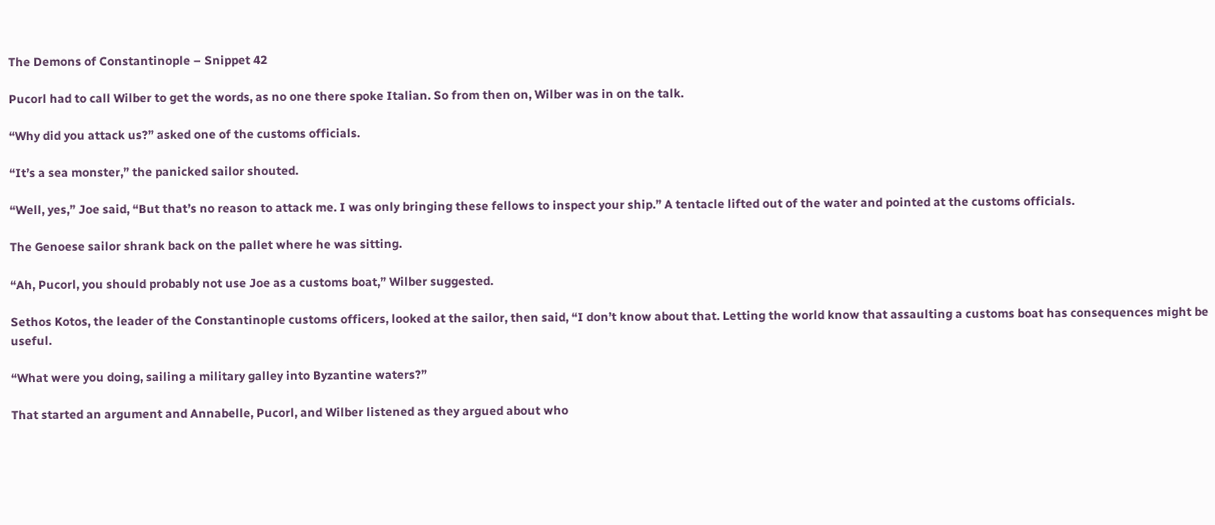The Demons of Constantinople – Snippet 42

Pucorl had to call Wilber to get the words, as no one there spoke Italian. So from then on, Wilber was in on the talk.

“Why did you attack us?” asked one of the customs officials.

“It’s a sea monster,” the panicked sailor shouted.

“Well, yes,” Joe said, “But that’s no reason to attack me. I was only bringing these fellows to inspect your ship.” A tentacle lifted out of the water and pointed at the customs officials.

The Genoese sailor shrank back on the pallet where he was sitting.

“Ah, Pucorl, you should probably not use Joe as a customs boat,” Wilber suggested.

Sethos Kotos, the leader of the Constantinople customs officers, looked at the sailor, then said, “I don’t know about that. Letting the world know that assaulting a customs boat has consequences might be useful.

“What were you doing, sailing a military galley into Byzantine waters?”

That started an argument and Annabelle, Pucorl, and Wilber listened as they argued about who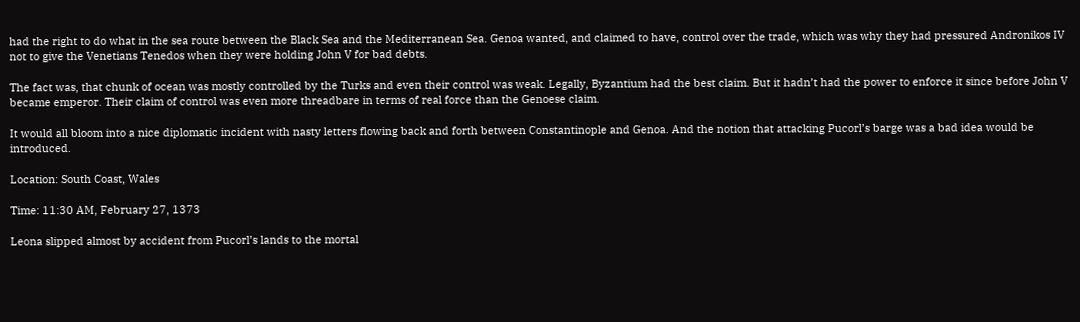had the right to do what in the sea route between the Black Sea and the Mediterranean Sea. Genoa wanted, and claimed to have, control over the trade, which was why they had pressured Andronikos IV not to give the Venetians Tenedos when they were holding John V for bad debts.

The fact was, that chunk of ocean was mostly controlled by the Turks and even their control was weak. Legally, Byzantium had the best claim. But it hadn’t had the power to enforce it since before John V became emperor. Their claim of control was even more threadbare in terms of real force than the Genoese claim.

It would all bloom into a nice diplomatic incident with nasty letters flowing back and forth between Constantinople and Genoa. And the notion that attacking Pucorl’s barge was a bad idea would be introduced.

Location: South Coast, Wales

Time: 11:30 AM, February 27, 1373

Leona slipped almost by accident from Pucorl’s lands to the mortal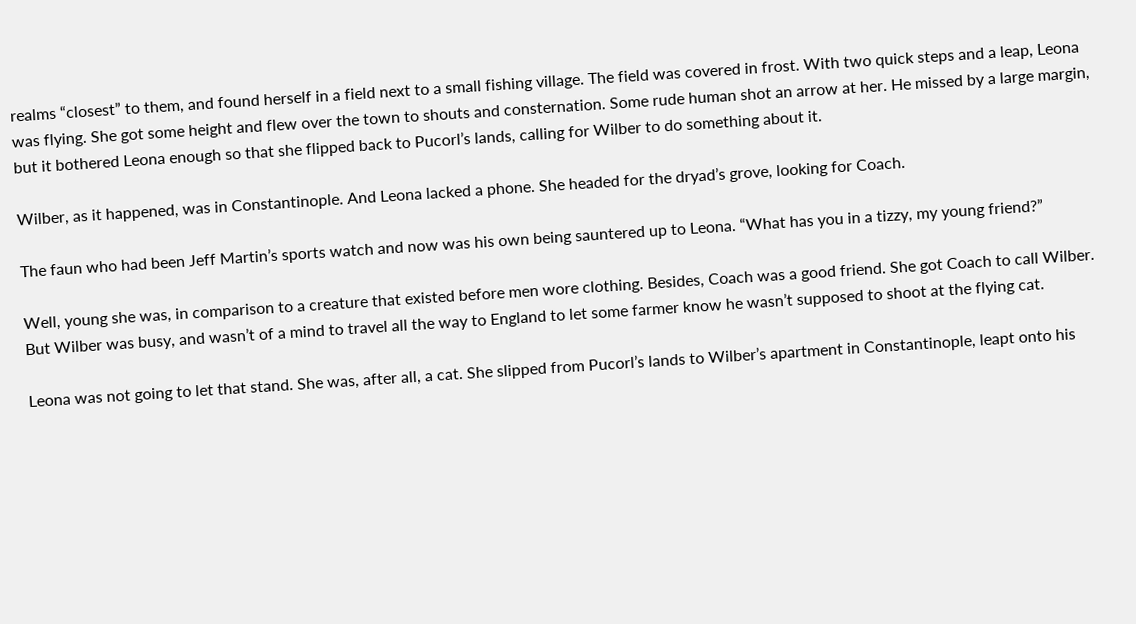realms “closest” to them, and found herself in a field next to a small fishing village. The field was covered in frost. With two quick steps and a leap, Leona was flying. She got some height and flew over the town to shouts and consternation. Some rude human shot an arrow at her. He missed by a large margin, but it bothered Leona enough so that she flipped back to Pucorl’s lands, calling for Wilber to do something about it.

Wilber, as it happened, was in Constantinople. And Leona lacked a phone. She headed for the dryad’s grove, looking for Coach.

The faun who had been Jeff Martin’s sports watch and now was his own being sauntered up to Leona. “What has you in a tizzy, my young friend?”

Well, young she was, in comparison to a creature that existed before men wore clothing. Besides, Coach was a good friend. She got Coach to call Wilber. But Wilber was busy, and wasn’t of a mind to travel all the way to England to let some farmer know he wasn’t supposed to shoot at the flying cat.

Leona was not going to let that stand. She was, after all, a cat. She slipped from Pucorl’s lands to Wilber’s apartment in Constantinople, leapt onto his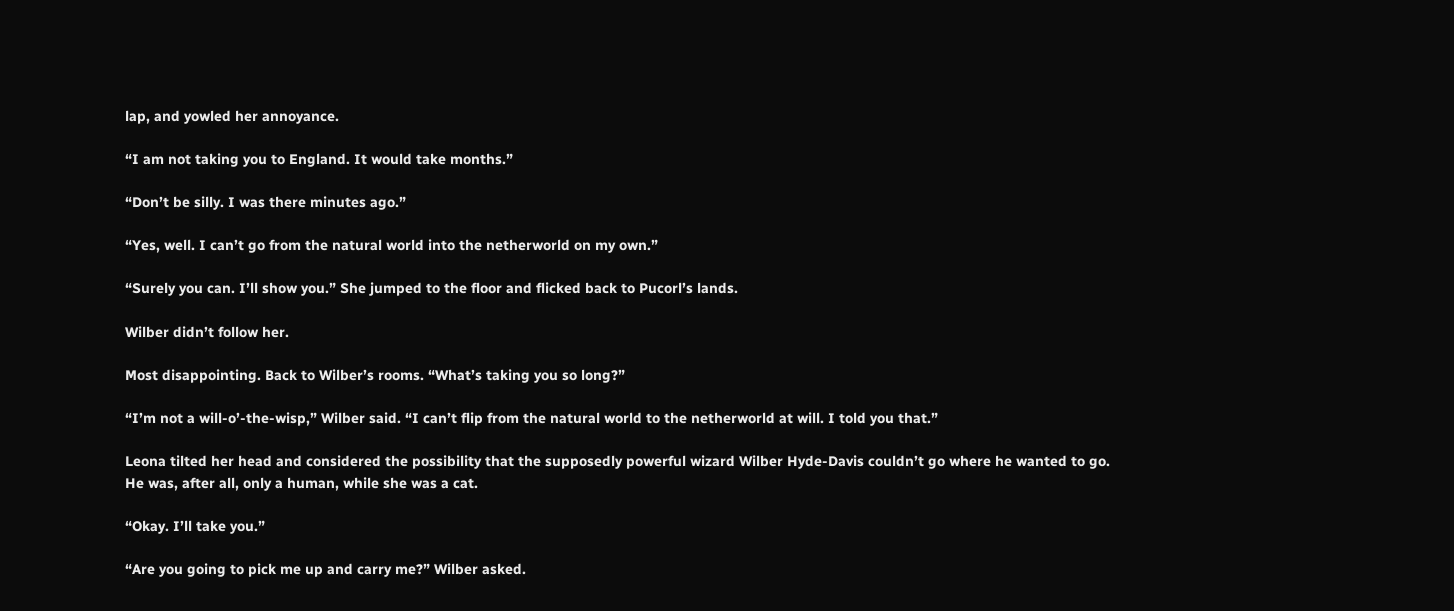lap, and yowled her annoyance.

“I am not taking you to England. It would take months.”

“Don’t be silly. I was there minutes ago.”

“Yes, well. I can’t go from the natural world into the netherworld on my own.”

“Surely you can. I’ll show you.” She jumped to the floor and flicked back to Pucorl’s lands.

Wilber didn’t follow her.

Most disappointing. Back to Wilber’s rooms. “What’s taking you so long?”

“I’m not a will-o’-the-wisp,” Wilber said. “I can’t flip from the natural world to the netherworld at will. I told you that.”

Leona tilted her head and considered the possibility that the supposedly powerful wizard Wilber Hyde-Davis couldn’t go where he wanted to go. He was, after all, only a human, while she was a cat.

“Okay. I’ll take you.”

“Are you going to pick me up and carry me?” Wilber asked.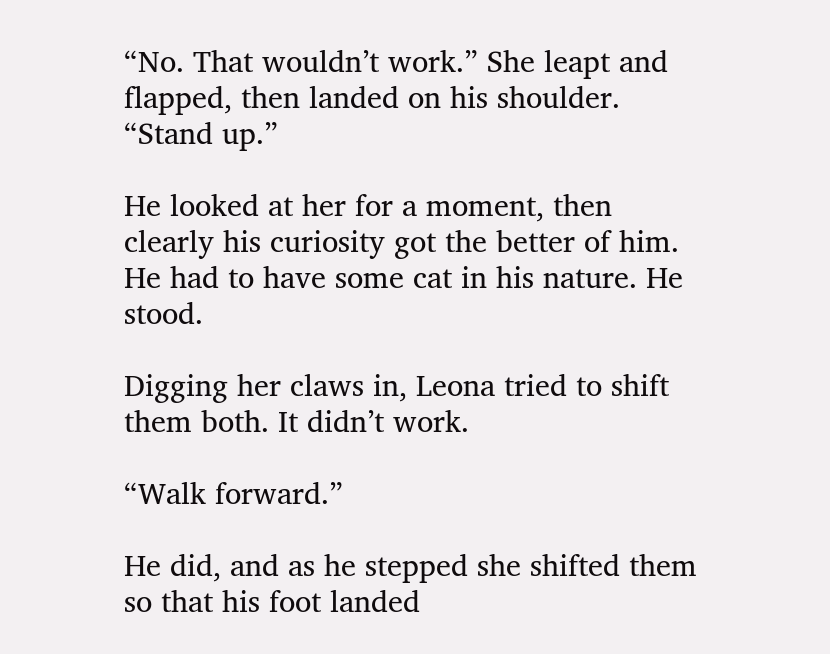“No. That wouldn’t work.” She leapt and flapped, then landed on his shoulder. “Stand up.”

He looked at her for a moment, then clearly his curiosity got the better of him. He had to have some cat in his nature. He stood.

Digging her claws in, Leona tried to shift them both. It didn’t work.

“Walk forward.”

He did, and as he stepped she shifted them so that his foot landed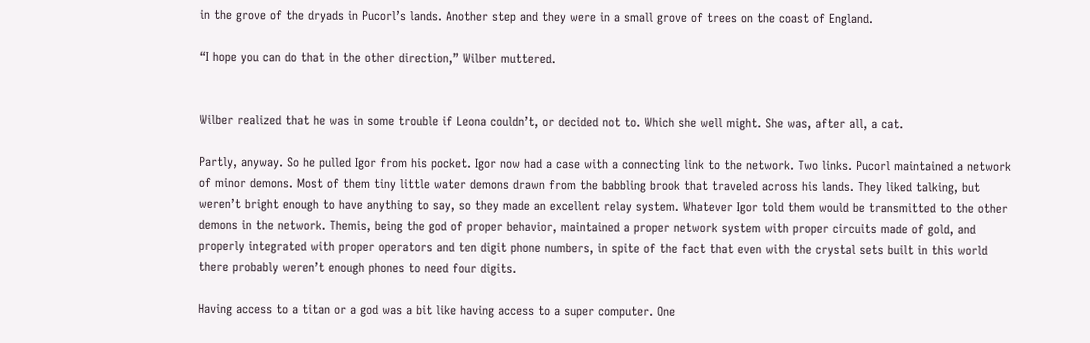in the grove of the dryads in Pucorl’s lands. Another step and they were in a small grove of trees on the coast of England.

“I hope you can do that in the other direction,” Wilber muttered.


Wilber realized that he was in some trouble if Leona couldn’t, or decided not to. Which she well might. She was, after all, a cat.

Partly, anyway. So he pulled Igor from his pocket. Igor now had a case with a connecting link to the network. Two links. Pucorl maintained a network of minor demons. Most of them tiny little water demons drawn from the babbling brook that traveled across his lands. They liked talking, but weren’t bright enough to have anything to say, so they made an excellent relay system. Whatever Igor told them would be transmitted to the other demons in the network. Themis, being the god of proper behavior, maintained a proper network system with proper circuits made of gold, and properly integrated with proper operators and ten digit phone numbers, in spite of the fact that even with the crystal sets built in this world there probably weren’t enough phones to need four digits.

Having access to a titan or a god was a bit like having access to a super computer. One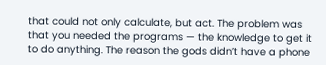that could not only calculate, but act. The problem was that you needed the programs — the knowledge to get it to do anything. The reason the gods didn’t have a phone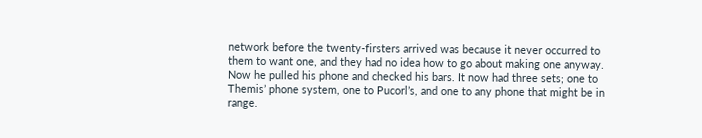network before the twenty-firsters arrived was because it never occurred to them to want one, and they had no idea how to go about making one anyway. Now he pulled his phone and checked his bars. It now had three sets; one to Themis’ phone system, one to Pucorl’s, and one to any phone that might be in range.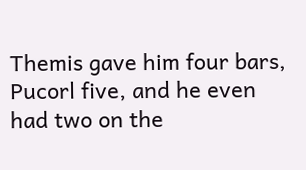Themis gave him four bars, Pucorl five, and he even had two on the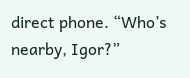direct phone. “Who’s nearby, Igor?”